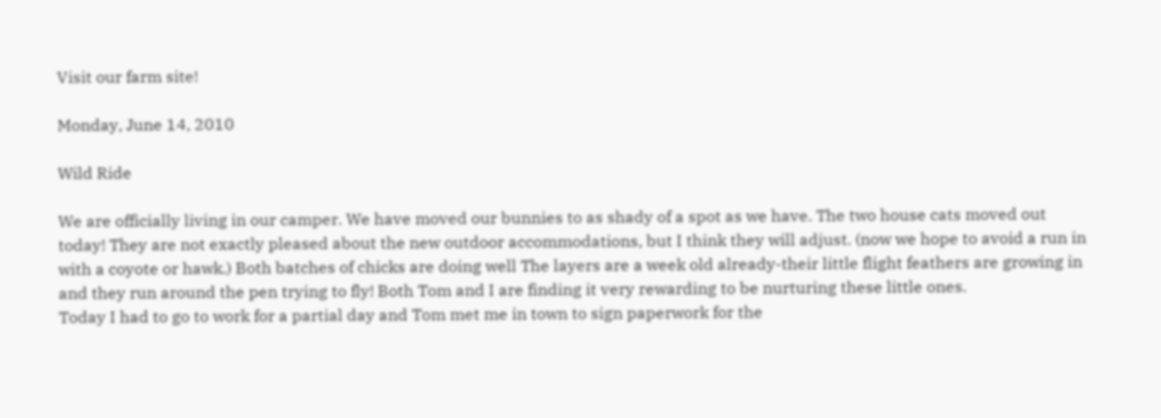Visit our farm site!

Monday, June 14, 2010

Wild Ride

We are officially living in our camper. We have moved our bunnies to as shady of a spot as we have. The two house cats moved out today! They are not exactly pleased about the new outdoor accommodations, but I think they will adjust. (now we hope to avoid a run in with a coyote or hawk.) Both batches of chicks are doing well The layers are a week old already-their little flight feathers are growing in and they run around the pen trying to fly! Both Tom and I are finding it very rewarding to be nurturing these little ones.
Today I had to go to work for a partial day and Tom met me in town to sign paperwork for the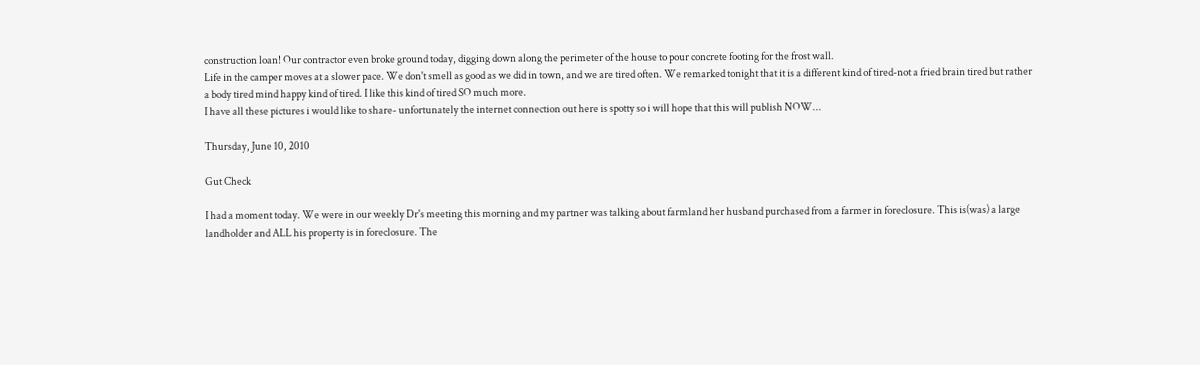construction loan! Our contractor even broke ground today, digging down along the perimeter of the house to pour concrete footing for the frost wall.
Life in the camper moves at a slower pace. We don't smell as good as we did in town, and we are tired often. We remarked tonight that it is a different kind of tired-not a fried brain tired but rather a body tired mind happy kind of tired. I like this kind of tired SO much more.
I have all these pictures i would like to share- unfortunately the internet connection out here is spotty so i will hope that this will publish NOW...

Thursday, June 10, 2010

Gut Check

I had a moment today. We were in our weekly Dr's meeting this morning and my partner was talking about farmland her husband purchased from a farmer in foreclosure. This is(was) a large landholder and ALL his property is in foreclosure. The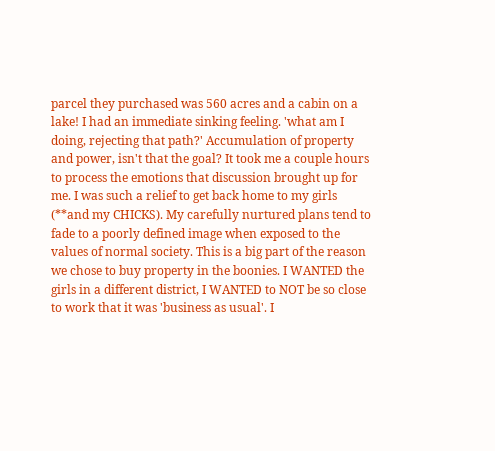parcel they purchased was 560 acres and a cabin on a lake! I had an immediate sinking feeling. 'what am I doing, rejecting that path?' Accumulation of property and power, isn't that the goal? It took me a couple hours to process the emotions that discussion brought up for me. I was such a relief to get back home to my girls (**and my CHICKS). My carefully nurtured plans tend to fade to a poorly defined image when exposed to the values of normal society. This is a big part of the reason we chose to buy property in the boonies. I WANTED the girls in a different district, I WANTED to NOT be so close to work that it was 'business as usual'. I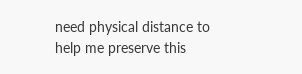need physical distance to help me preserve this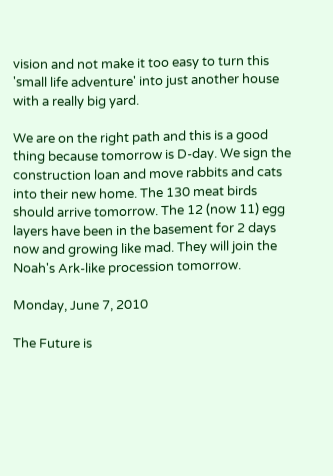vision and not make it too easy to turn this 'small life adventure' into just another house with a really big yard.

We are on the right path and this is a good thing because tomorrow is D-day. We sign the construction loan and move rabbits and cats into their new home. The 130 meat birds should arrive tomorrow. The 12 (now 11) egg layers have been in the basement for 2 days now and growing like mad. They will join the Noah's Ark-like procession tomorrow.

Monday, June 7, 2010

The Future is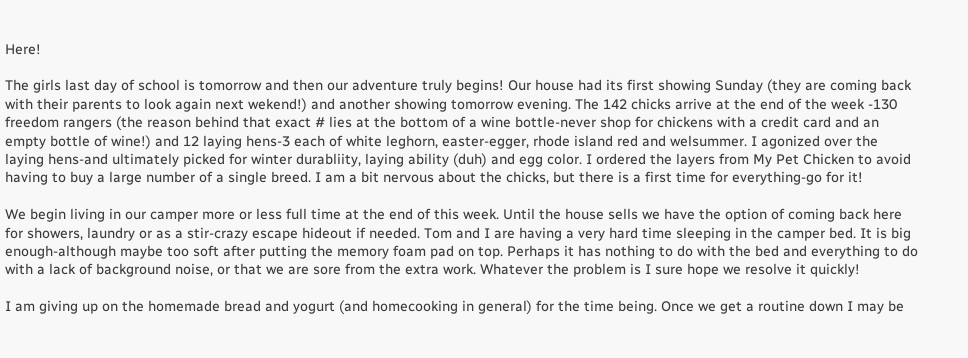Here!

The girls last day of school is tomorrow and then our adventure truly begins! Our house had its first showing Sunday (they are coming back with their parents to look again next wekend!) and another showing tomorrow evening. The 142 chicks arrive at the end of the week -130 freedom rangers (the reason behind that exact # lies at the bottom of a wine bottle-never shop for chickens with a credit card and an empty bottle of wine!) and 12 laying hens-3 each of white leghorn, easter-egger, rhode island red and welsummer. I agonized over the laying hens-and ultimately picked for winter durabliity, laying ability (duh) and egg color. I ordered the layers from My Pet Chicken to avoid having to buy a large number of a single breed. I am a bit nervous about the chicks, but there is a first time for everything-go for it!

We begin living in our camper more or less full time at the end of this week. Until the house sells we have the option of coming back here for showers, laundry or as a stir-crazy escape hideout if needed. Tom and I are having a very hard time sleeping in the camper bed. It is big enough-although maybe too soft after putting the memory foam pad on top. Perhaps it has nothing to do with the bed and everything to do with a lack of background noise, or that we are sore from the extra work. Whatever the problem is I sure hope we resolve it quickly!

I am giving up on the homemade bread and yogurt (and homecooking in general) for the time being. Once we get a routine down I may be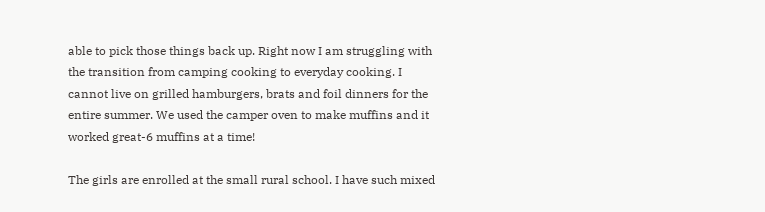able to pick those things back up. Right now I am struggling with the transition from camping cooking to everyday cooking. I cannot live on grilled hamburgers, brats and foil dinners for the entire summer. We used the camper oven to make muffins and it worked great-6 muffins at a time!

The girls are enrolled at the small rural school. I have such mixed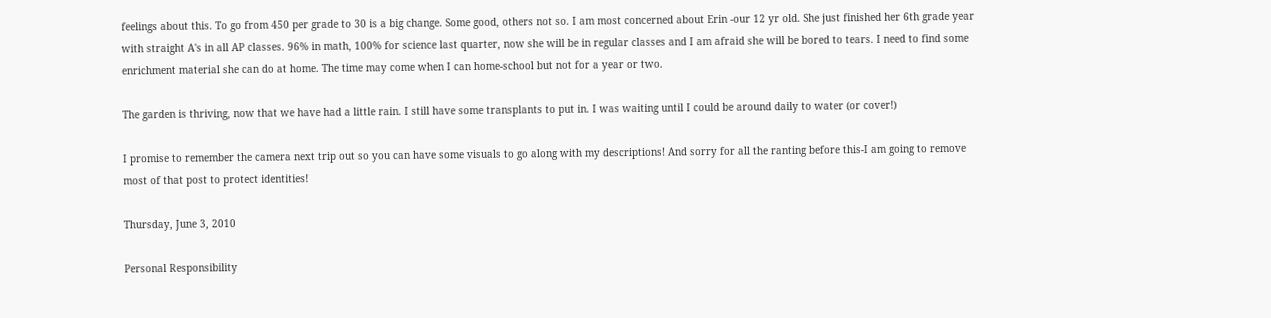feelings about this. To go from 450 per grade to 30 is a big change. Some good, others not so. I am most concerned about Erin -our 12 yr old. She just finished her 6th grade year with straight A's in all AP classes. 96% in math, 100% for science last quarter, now she will be in regular classes and I am afraid she will be bored to tears. I need to find some enrichment material she can do at home. The time may come when I can home-school but not for a year or two.

The garden is thriving, now that we have had a little rain. I still have some transplants to put in. I was waiting until I could be around daily to water (or cover!)

I promise to remember the camera next trip out so you can have some visuals to go along with my descriptions! And sorry for all the ranting before this-I am going to remove most of that post to protect identities!

Thursday, June 3, 2010

Personal Responsibility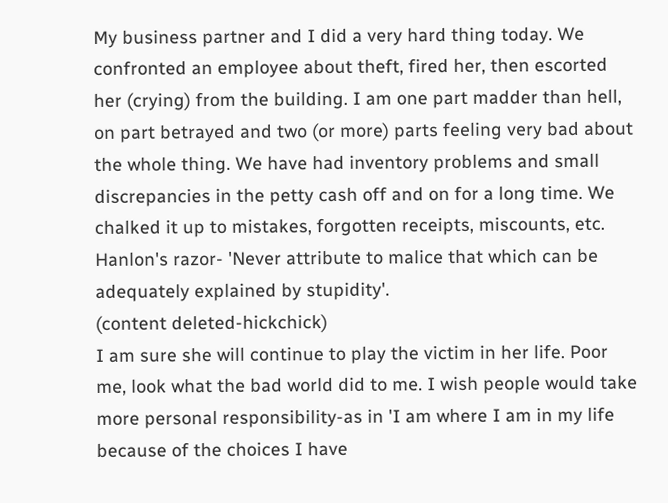My business partner and I did a very hard thing today. We confronted an employee about theft, fired her, then escorted her (crying) from the building. I am one part madder than hell, on part betrayed and two (or more) parts feeling very bad about the whole thing. We have had inventory problems and small discrepancies in the petty cash off and on for a long time. We chalked it up to mistakes, forgotten receipts, miscounts, etc. Hanlon's razor- 'Never attribute to malice that which can be adequately explained by stupidity'.
(content deleted-hickchick)
I am sure she will continue to play the victim in her life. Poor me, look what the bad world did to me. I wish people would take more personal responsibility-as in 'I am where I am in my life because of the choices I have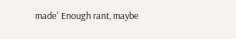made' Enough rant, maybe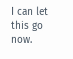I can let this go now.